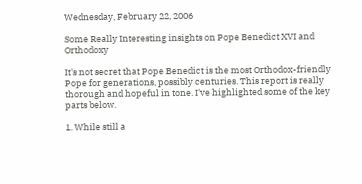Wednesday, February 22, 2006

Some Really Interesting insights on Pope Benedict XVI and Orthodoxy

It's not secret that Pope Benedict is the most Orthodox-friendly Pope for generations, possibly centuries. This report is really thorough and hopeful in tone. I've highlighted some of the key parts below.

1. While still a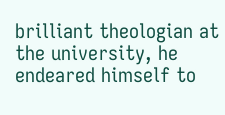brilliant theologian at the university, he endeared himself to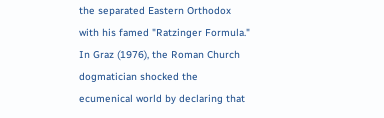the separated Eastern Orthodox with his famed "Ratzinger Formula." In Graz (1976), the Roman Church dogmatician shocked the ecumenical world by declaring that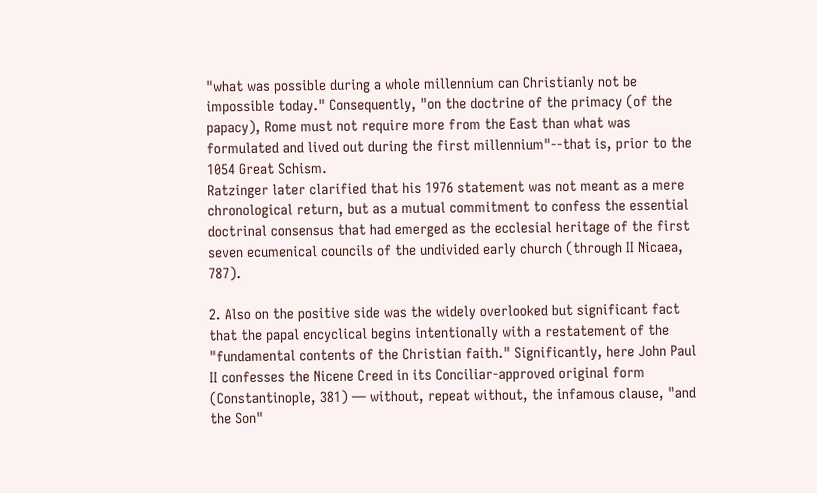"what was possible during a whole millennium can Christianly not be impossible today." Consequently, "on the doctrine of the primacy (of the papacy), Rome must not require more from the East than what was formulated and lived out during the first millennium"--that is, prior to the 1054 Great Schism.
Ratzinger later clarified that his 1976 statement was not meant as a mere chronological return, but as a mutual commitment to confess the essential doctrinal consensus that had emerged as the ecclesial heritage of the first seven ecumenical councils of the undivided early church (through II Nicaea, 787).

2. Also on the positive side was the widely overlooked but significant fact that the papal encyclical begins intentionally with a restatement of the "fundamental contents of the Christian faith." Significantly, here John Paul II confesses the Nicene Creed in its Conciliar-approved original form (Constantinople, 381) — without, repeat without, the infamous clause, "and the Son"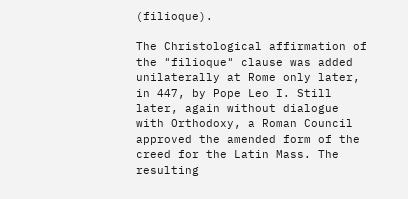(filioque).

The Christological affirmation of the "filioque" clause was added unilaterally at Rome only later, in 447, by Pope Leo I. Still later, again without dialogue with Orthodoxy, a Roman Council approved the amended form of the creed for the Latin Mass. The resulting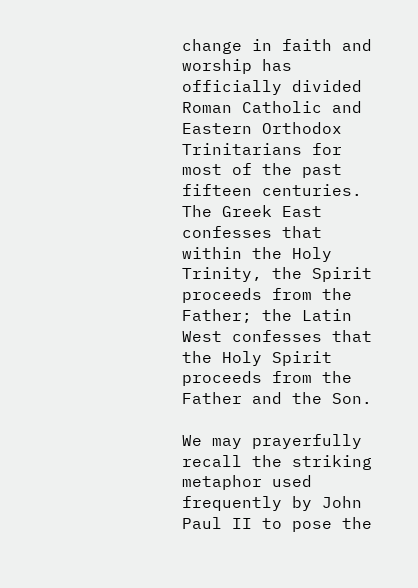change in faith and worship has officially divided Roman Catholic and Eastern Orthodox Trinitarians for most of the past fifteen centuries. The Greek East confesses that within the Holy Trinity, the Spirit proceeds from the Father; the Latin West confesses that the Holy Spirit proceeds from the Father and the Son.

We may prayerfully recall the striking metaphor used frequently by John Paul II to pose the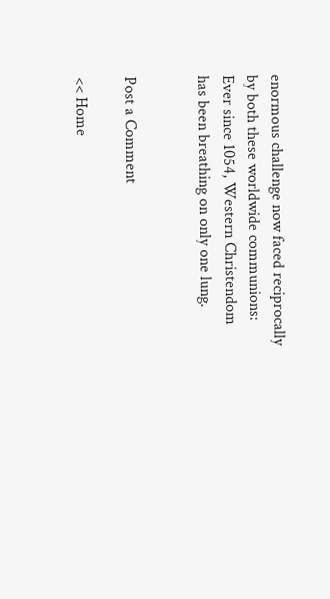enormous challenge now faced reciprocally by both these worldwide communions:
Ever since 1054, Western Christendom has been breathing on only one lung.


Post a Comment

<< Home